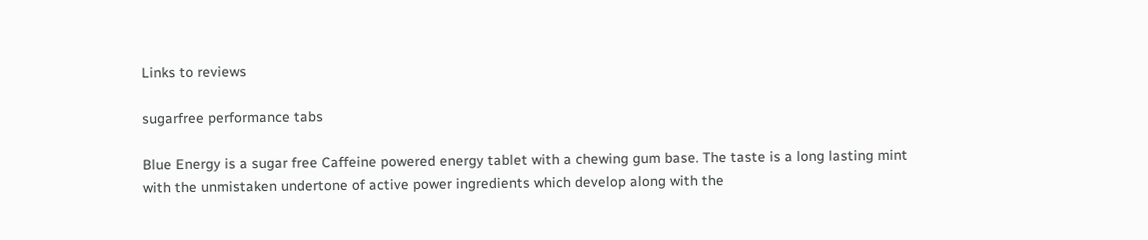Links to reviews

sugarfree performance tabs

Blue Energy is a sugar free Caffeine powered energy tablet with a chewing gum base. The taste is a long lasting mint with the unmistaken undertone of active power ingredients which develop along with the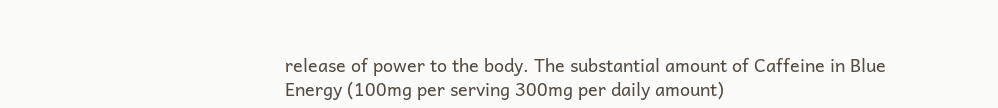release of power to the body. The substantial amount of Caffeine in Blue Energy (100mg per serving 300mg per daily amount)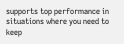supports top performance in situations where you need to keep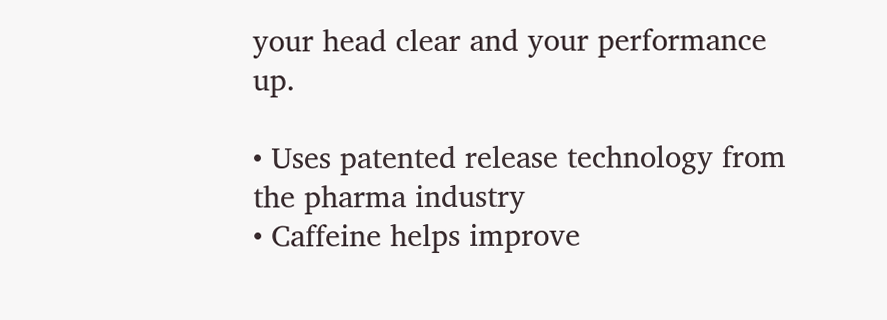your head clear and your performance up.

• Uses patented release technology from the pharma industry
• Caffeine helps improve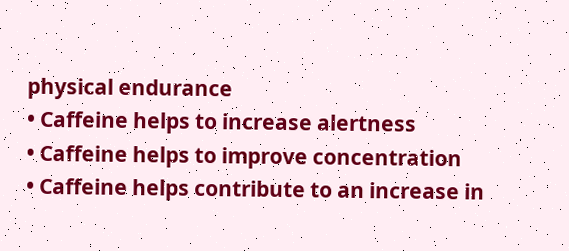physical endurance
• Caffeine helps to increase alertness
• Caffeine helps to improve concentration
• Caffeine helps contribute to an increase in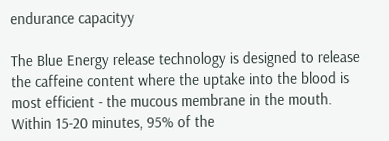endurance capacityy

The Blue Energy release technology is designed to release the caffeine content where the uptake into the blood is most efficient - the mucous membrane in the mouth. Within 15-20 minutes, 95% of the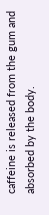caffeine is released from the gum and absorbed by the body.